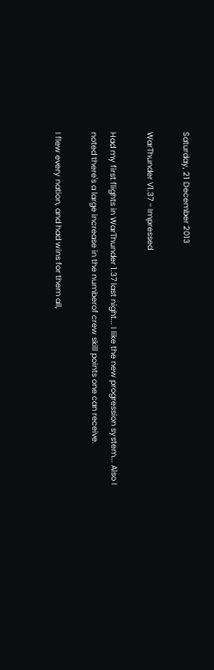Saturday, 21 December 2013

WarThunder V1.37 - Impressed

Had my first flights in WarThunder 1.37 last night... I like the new progression system... Also I noted there's a large increase in the numberof crew skill points one can receive.

I flew every nation, and had wins for them all,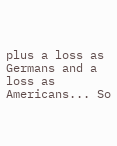plus a loss as Germans and a loss as Americans... So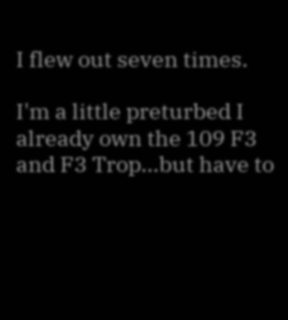I flew out seven times.

I'm a little preturbed I already own the 109 F3 and F3 Trop...but have to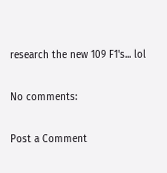research the new 109 F1's... lol

No comments:

Post a Comment